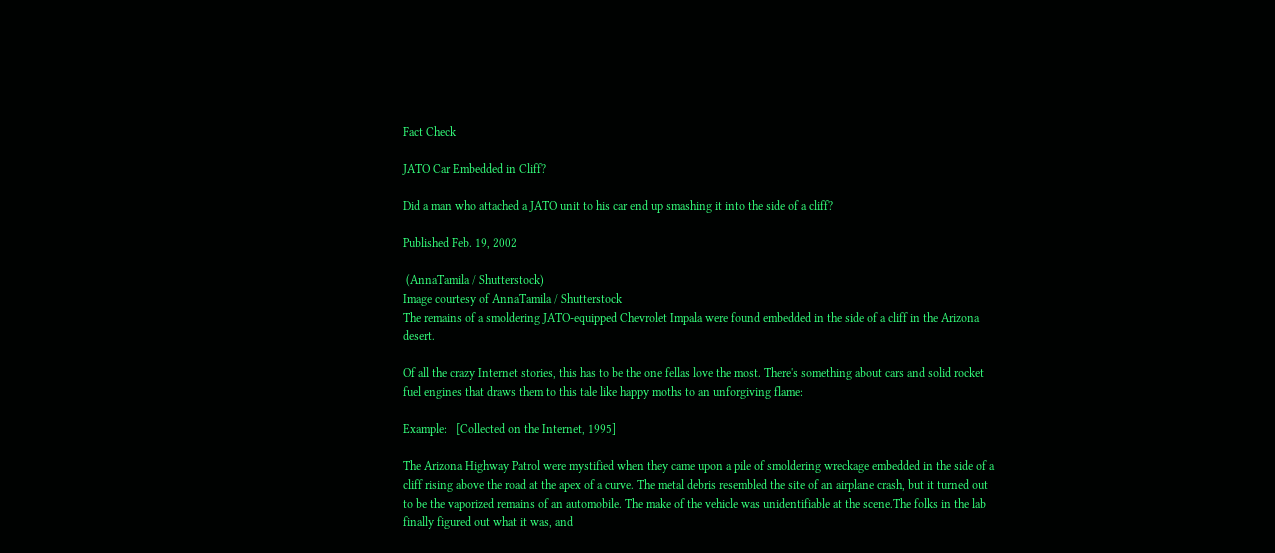Fact Check

JATO Car Embedded in Cliff?

Did a man who attached a JATO unit to his car end up smashing it into the side of a cliff?

Published Feb. 19, 2002

 (AnnaTamila / Shutterstock)
Image courtesy of AnnaTamila / Shutterstock
The remains of a smoldering JATO-equipped Chevrolet Impala were found embedded in the side of a cliff in the Arizona desert.

Of all the crazy Internet stories, this has to be the one fellas love the most. There's something about cars and solid rocket fuel engines that draws them to this tale like happy moths to an unforgiving flame:

Example:   [Collected on the Internet, 1995]

The Arizona Highway Patrol were mystified when they came upon a pile of smoldering wreckage embedded in the side of a cliff rising above the road at the apex of a curve. The metal debris resembled the site of an airplane crash, but it turned out to be the vaporized remains of an automobile. The make of the vehicle was unidentifiable at the scene.The folks in the lab finally figured out what it was, and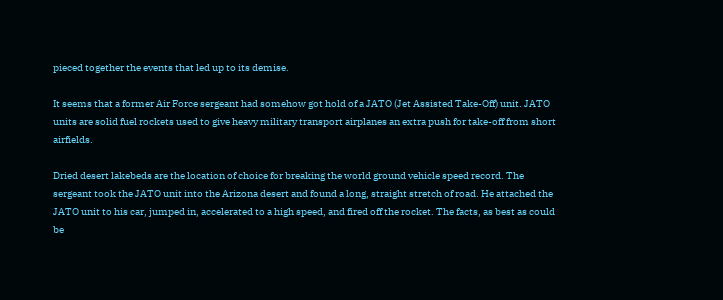pieced together the events that led up to its demise.

It seems that a former Air Force sergeant had somehow got hold of a JATO (Jet Assisted Take-Off) unit. JATO units are solid fuel rockets used to give heavy military transport airplanes an extra push for take-off from short airfields.

Dried desert lakebeds are the location of choice for breaking the world ground vehicle speed record. The sergeant took the JATO unit into the Arizona desert and found a long, straight stretch of road. He attached the JATO unit to his car, jumped in, accelerated to a high speed, and fired off the rocket. The facts, as best as could be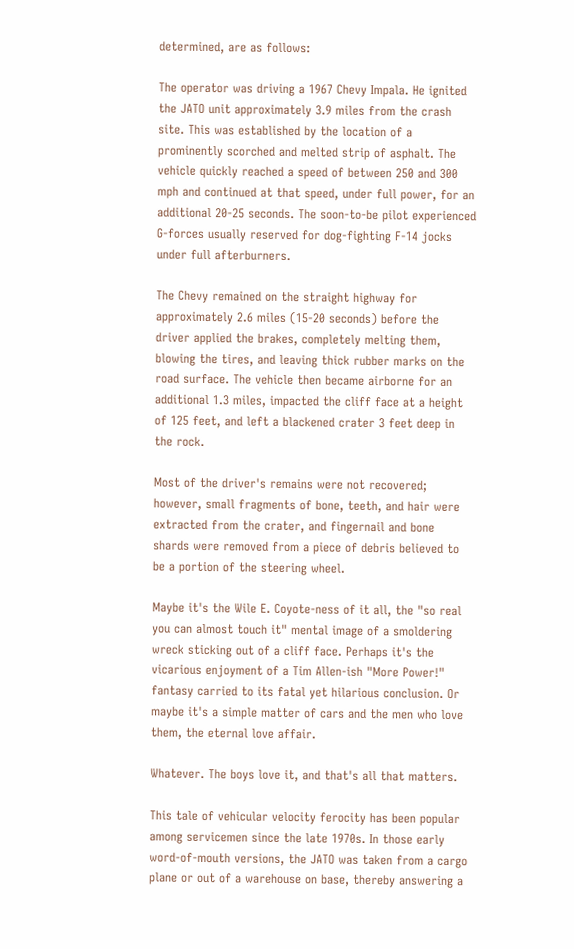determined, are as follows:

The operator was driving a 1967 Chevy Impala. He ignited the JATO unit approximately 3.9 miles from the crash site. This was established by the location of a prominently scorched and melted strip of asphalt. The vehicle quickly reached a speed of between 250 and 300 mph and continued at that speed, under full power, for an additional 20-25 seconds. The soon-to-be pilot experienced G-forces usually reserved for dog-fighting F-14 jocks under full afterburners.

The Chevy remained on the straight highway for approximately 2.6 miles (15-20 seconds) before the driver applied the brakes, completely melting them, blowing the tires, and leaving thick rubber marks on the road surface. The vehicle then became airborne for an additional 1.3 miles, impacted the cliff face at a height of 125 feet, and left a blackened crater 3 feet deep in the rock.

Most of the driver's remains were not recovered; however, small fragments of bone, teeth, and hair were extracted from the crater, and fingernail and bone shards were removed from a piece of debris believed to be a portion of the steering wheel.

Maybe it's the Wile E. Coyote-ness of it all, the "so real you can almost touch it" mental image of a smoldering wreck sticking out of a cliff face. Perhaps it's the vicarious enjoyment of a Tim Allen-ish "More Power!" fantasy carried to its fatal yet hilarious conclusion. Or maybe it's a simple matter of cars and the men who love them, the eternal love affair.

Whatever. The boys love it, and that's all that matters.

This tale of vehicular velocity ferocity has been popular among servicemen since the late 1970s. In those early word-of-mouth versions, the JATO was taken from a cargo plane or out of a warehouse on base, thereby answering a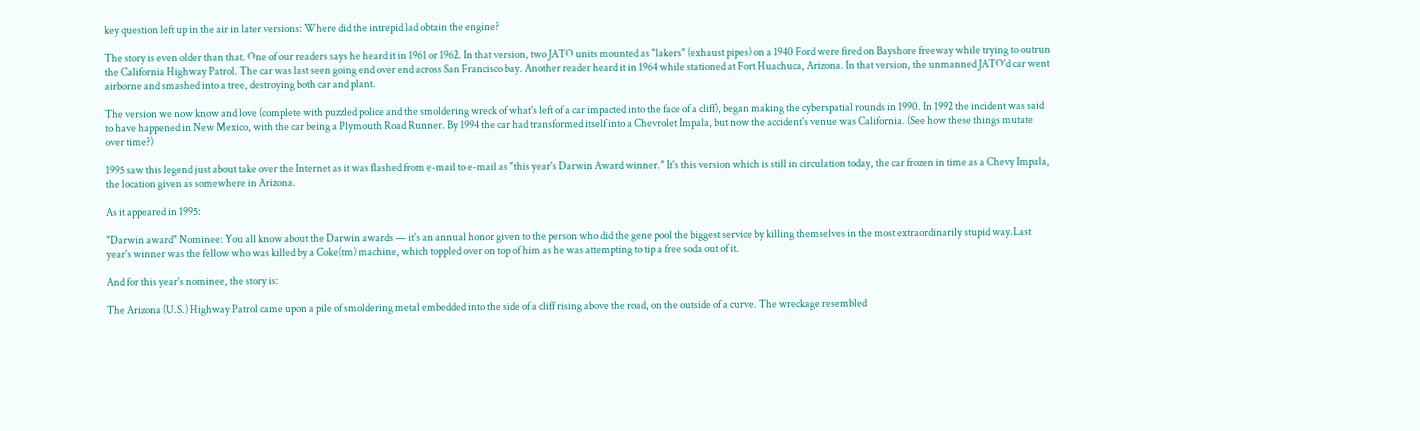key question left up in the air in later versions: Where did the intrepid lad obtain the engine?

The story is even older than that. One of our readers says he heard it in 1961 or 1962. In that version, two JATO units mounted as "lakers" (exhaust pipes) on a 1940 Ford were fired on Bayshore freeway while trying to outrun the California Highway Patrol. The car was last seen going end over end across San Francisco bay. Another reader heard it in 1964 while stationed at Fort Huachuca, Arizona. In that version, the unmanned JATO'd car went airborne and smashed into a tree, destroying both car and plant.

The version we now know and love (complete with puzzled police and the smoldering wreck of what's left of a car impacted into the face of a cliff), began making the cyberspatial rounds in 1990. In 1992 the incident was said to have happened in New Mexico, with the car being a Plymouth Road Runner. By 1994 the car had transformed itself into a Chevrolet Impala, but now the accident's venue was California. (See how these things mutate over time?)

1995 saw this legend just about take over the Internet as it was flashed from e-mail to e-mail as "this year's Darwin Award winner." It's this version which is still in circulation today, the car frozen in time as a Chevy Impala, the location given as somewhere in Arizona.

As it appeared in 1995:

"Darwin award" Nominee: You all know about the Darwin awards — it's an annual honor given to the person who did the gene pool the biggest service by killing themselves in the most extraordinarily stupid way.Last year's winner was the fellow who was killed by a Coke(tm) machine, which toppled over on top of him as he was attempting to tip a free soda out of it.

And for this year's nominee, the story is:

The Arizona (U.S.) Highway Patrol came upon a pile of smoldering metal embedded into the side of a cliff rising above the road, on the outside of a curve. The wreckage resembled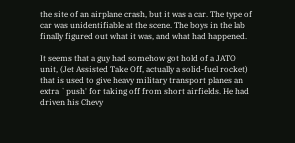the site of an airplane crash, but it was a car. The type of car was unidentifiable at the scene. The boys in the lab finally figured out what it was, and what had happened.

It seems that a guy had somehow got hold of a JATO unit, (Jet Assisted Take Off, actually a solid-fuel rocket) that is used to give heavy military transport planes an extra `push' for taking off from short airfields. He had driven his Chevy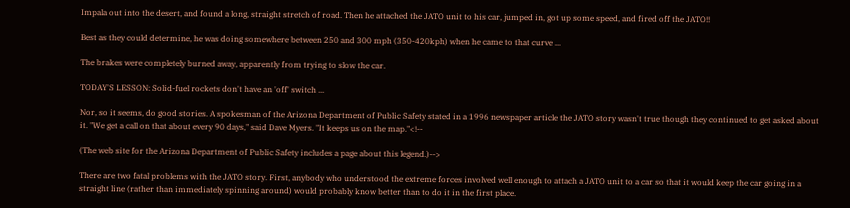Impala out into the desert, and found a long, straight stretch of road. Then he attached the JATO unit to his car, jumped in, got up some speed, and fired off the JATO!!

Best as they could determine, he was doing somewhere between 250 and 300 mph (350-420kph) when he came to that curve ...

The brakes were completely burned away, apparently from trying to slow the car.

TODAY'S LESSON: Solid-fuel rockets don't have an 'off' switch ...

Nor, so it seems, do good stories. A spokesman of the Arizona Department of Public Safety stated in a 1996 newspaper article the JATO story wasn't true though they continued to get asked about it. "We get a call on that about every 90 days," said Dave Myers. "It keeps us on the map."<!--

(The web site for the Arizona Department of Public Safety includes a page about this legend.)-->

There are two fatal problems with the JATO story. First, anybody who understood the extreme forces involved well enough to attach a JATO unit to a car so that it would keep the car going in a straight line (rather than immediately spinning around) would probably know better than to do it in the first place.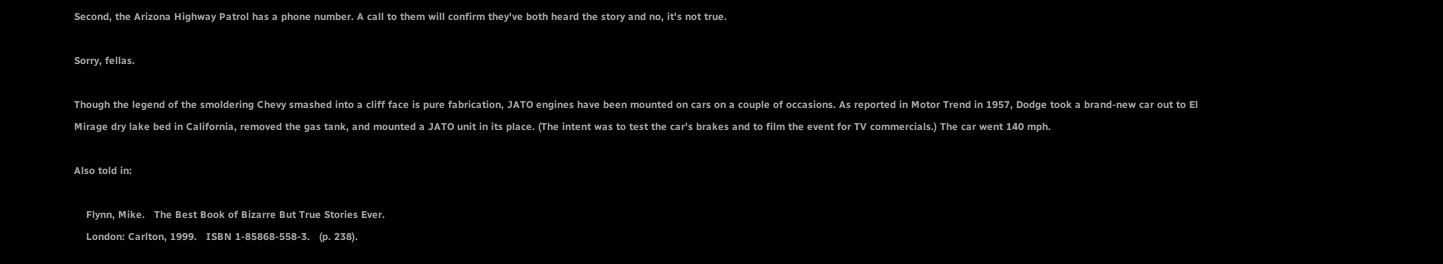Second, the Arizona Highway Patrol has a phone number. A call to them will confirm they've both heard the story and no, it's not true.

Sorry, fellas.

Though the legend of the smoldering Chevy smashed into a cliff face is pure fabrication, JATO engines have been mounted on cars on a couple of occasions. As reported in Motor Trend in 1957, Dodge took a brand-new car out to El Mirage dry lake bed in California, removed the gas tank, and mounted a JATO unit in its place. (The intent was to test the car's brakes and to film the event for TV commercials.) The car went 140 mph.

Also told in:

    Flynn, Mike.   The Best Book of Bizarre But True Stories Ever.
    London: Carlton, 1999.   ISBN 1-85868-558-3.   (p. 238).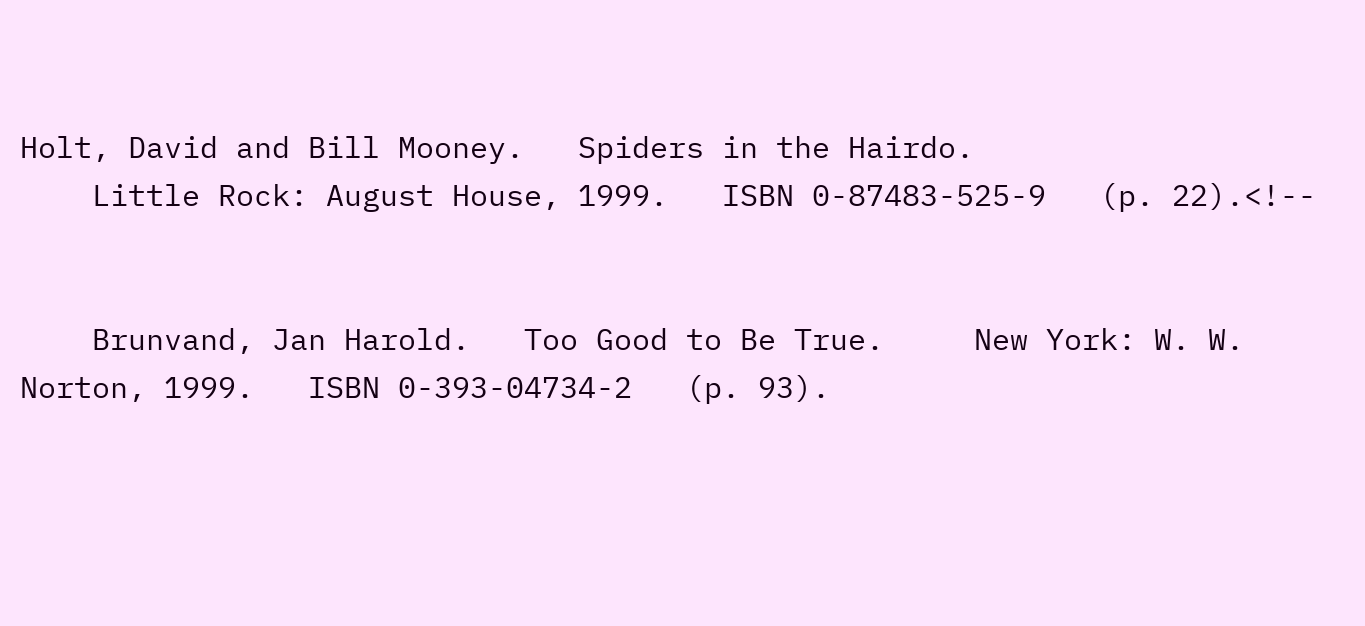Holt, David and Bill Mooney.   Spiders in the Hairdo.
    Little Rock: August House, 1999.   ISBN 0-87483-525-9   (p. 22).<!--


    Brunvand, Jan Harold.   Too Good to Be True.     New York: W. W. Norton, 1999.   ISBN 0-393-04734-2   (p. 93).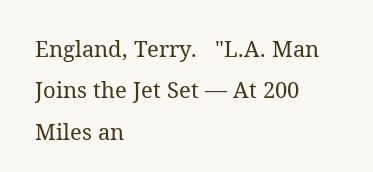England, Terry.   "L.A. Man Joins the Jet Set — At 200 Miles an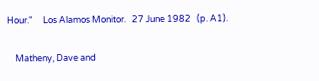Hour."     Los Alamos Monitor.   27 June 1982   (p. A1).

    Matheny, Dave and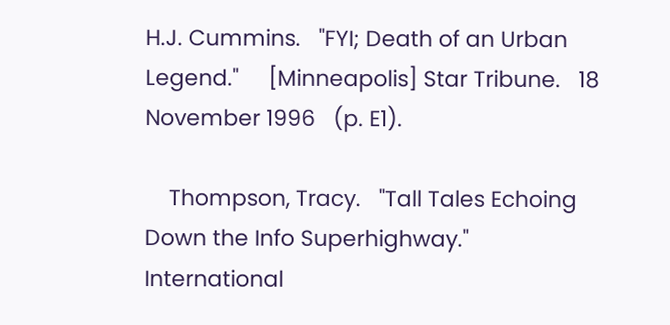H.J. Cummins.   "FYI; Death of an Urban Legend."     [Minneapolis] Star Tribune.   18 November 1996   (p. E1).

    Thompson, Tracy.   "Tall Tales Echoing Down the Info Superhighway."     International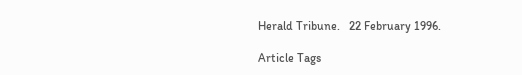Herald Tribune.   22 February 1996.

Article Tags